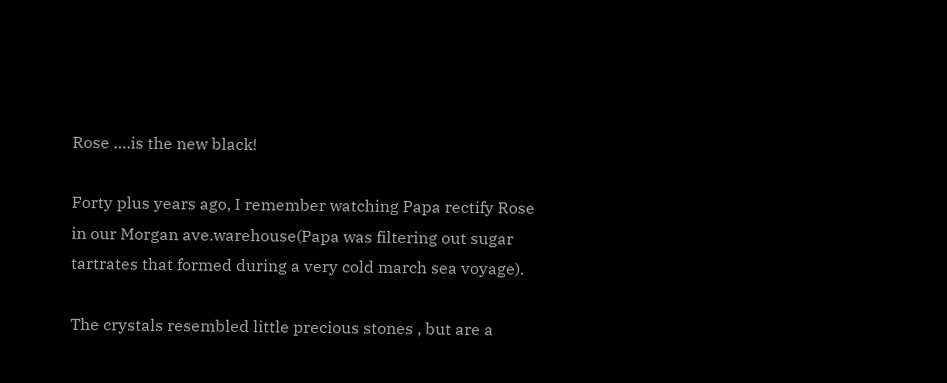Rose ….is the new black!

Forty plus years ago, I remember watching Papa rectify Rose in our Morgan ave.warehouse(Papa was filtering out sugar tartrates that formed during a very cold march sea voyage).

The crystals resembled little precious stones , but are a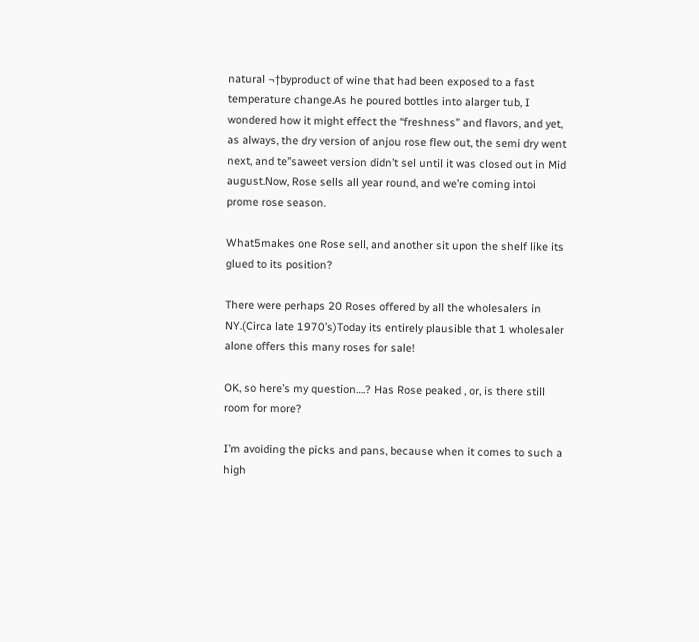natural ¬†byproduct of wine that had been exposed to a fast temperature change.As he poured bottles into alarger tub, I wondered how it might effect the “freshness” and flavors, and yet, as always, the dry version of anjou rose flew out, the semi dry went next, and te”saweet version didn’t sel until it was closed out in Mid august.Now, Rose sells all year round, and we’re coming intoi prome rose season.

What5makes one Rose sell, and another sit upon the shelf like its glued to its position?

There were perhaps 20 Roses offered by all the wholesalers in NY.(Circa late 1970’s)Today its entirely plausible that 1 wholesaler alone offers this many roses for sale!

OK, so here’s my question….? Has Rose peaked , or, is there still room for more?

I’m avoiding the picks and pans, because when it comes to such a high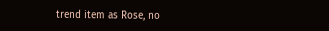trend item as Rose, no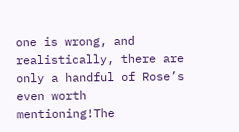one is wrong, and realistically, there are only a handful of Rose’s even worth mentioning!The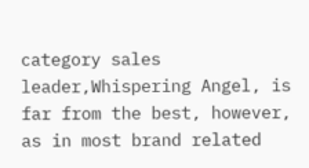category sales leader,Whispering Angel, is far from the best, however, as in most brand related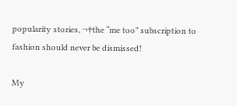popularity stories, ¬†the “me too” subscription to fashion should never be dismissed!

My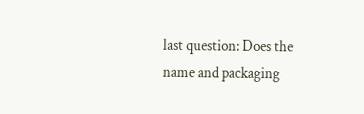last question: Does the name and packaging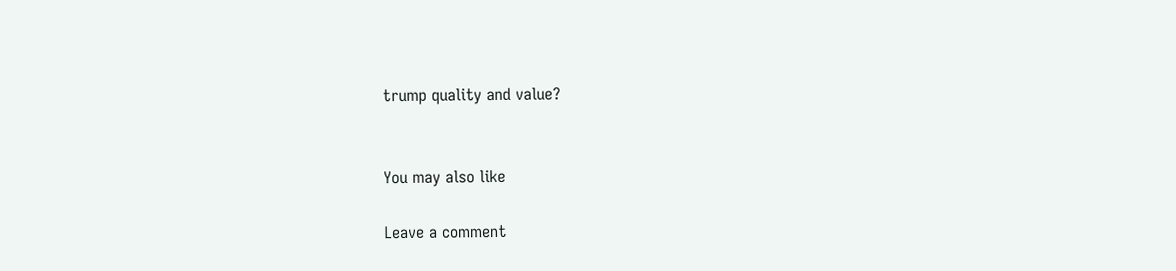trump quality and value?


You may also like

Leave a comment